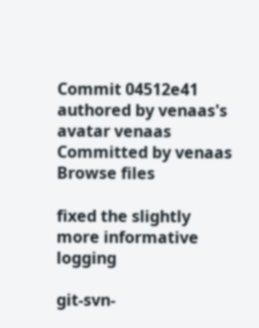Commit 04512e41 authored by venaas's avatar venaas Committed by venaas
Browse files

fixed the slightly more informative logging

git-svn-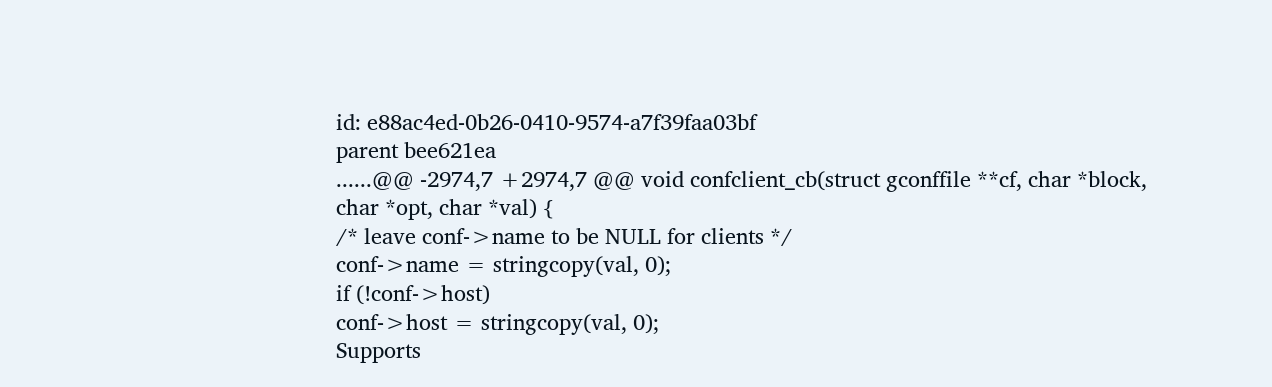id: e88ac4ed-0b26-0410-9574-a7f39faa03bf
parent bee621ea
......@@ -2974,7 +2974,7 @@ void confclient_cb(struct gconffile **cf, char *block, char *opt, char *val) {
/* leave conf->name to be NULL for clients */
conf->name = stringcopy(val, 0);
if (!conf->host)
conf->host = stringcopy(val, 0);
Supports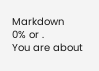Markdown
0% or .
You are about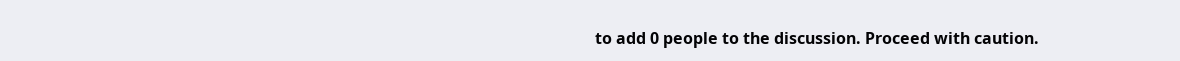to add 0 people to the discussion. Proceed with caution.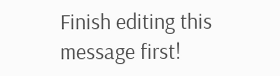Finish editing this message first!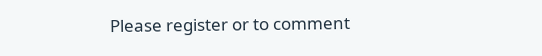Please register or to comment